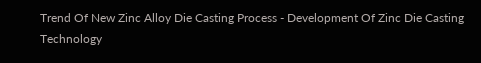Trend Of New Zinc Alloy Die Casting Process - Development Of Zinc Die Casting Technology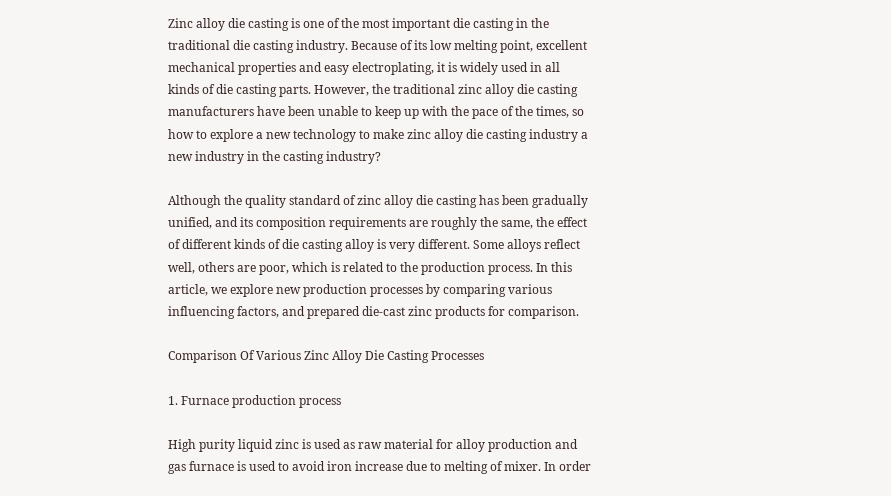Zinc alloy die casting is one of the most important die casting in the traditional die casting industry. Because of its low melting point, excellent mechanical properties and easy electroplating, it is widely used in all kinds of die casting parts. However, the traditional zinc alloy die casting manufacturers have been unable to keep up with the pace of the times, so how to explore a new technology to make zinc alloy die casting industry a new industry in the casting industry?

Although the quality standard of zinc alloy die casting has been gradually unified, and its composition requirements are roughly the same, the effect of different kinds of die casting alloy is very different. Some alloys reflect well, others are poor, which is related to the production process. In this article, we explore new production processes by comparing various influencing factors, and prepared die-cast zinc products for comparison.

Comparison Of Various Zinc Alloy Die Casting Processes

1. Furnace production process

High purity liquid zinc is used as raw material for alloy production and gas furnace is used to avoid iron increase due to melting of mixer. In order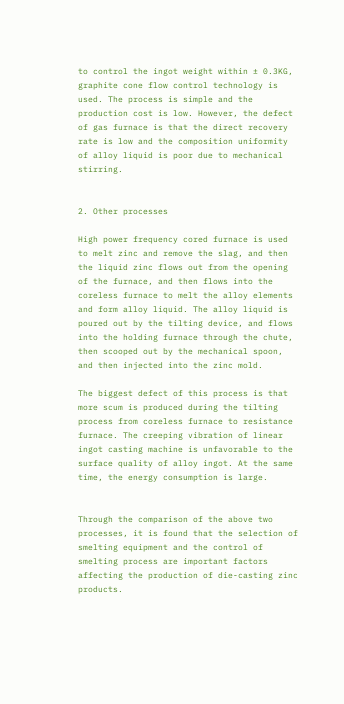to control the ingot weight within ± 0.3KG, graphite cone flow control technology is used. The process is simple and the production cost is low. However, the defect of gas furnace is that the direct recovery rate is low and the composition uniformity of alloy liquid is poor due to mechanical stirring.


2. Other processes

High power frequency cored furnace is used to melt zinc and remove the slag, and then the liquid zinc flows out from the opening of the furnace, and then flows into the coreless furnace to melt the alloy elements and form alloy liquid. The alloy liquid is poured out by the tilting device, and flows into the holding furnace through the chute, then scooped out by the mechanical spoon, and then injected into the zinc mold.

The biggest defect of this process is that more scum is produced during the tilting process from coreless furnace to resistance furnace. The creeping vibration of linear ingot casting machine is unfavorable to the surface quality of alloy ingot. At the same time, the energy consumption is large.


Through the comparison of the above two processes, it is found that the selection of smelting equipment and the control of smelting process are important factors affecting the production of die-casting zinc products.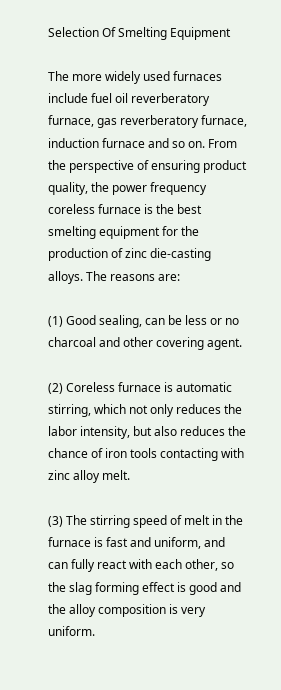Selection Of Smelting Equipment

The more widely used furnaces include fuel oil reverberatory furnace, gas reverberatory furnace, induction furnace and so on. From the perspective of ensuring product quality, the power frequency coreless furnace is the best smelting equipment for the production of zinc die-casting alloys. The reasons are:

(1) Good sealing, can be less or no charcoal and other covering agent.

(2) Coreless furnace is automatic stirring, which not only reduces the labor intensity, but also reduces the chance of iron tools contacting with zinc alloy melt.

(3) The stirring speed of melt in the furnace is fast and uniform, and can fully react with each other, so the slag forming effect is good and the alloy composition is very uniform.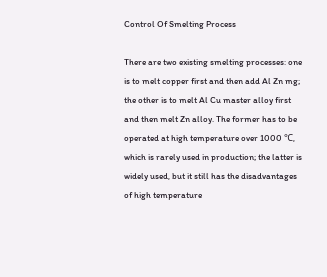Control Of Smelting Process

There are two existing smelting processes: one is to melt copper first and then add Al Zn mg; the other is to melt Al Cu master alloy first and then melt Zn alloy. The former has to be operated at high temperature over 1000 ℃, which is rarely used in production; the latter is widely used, but it still has the disadvantages of high temperature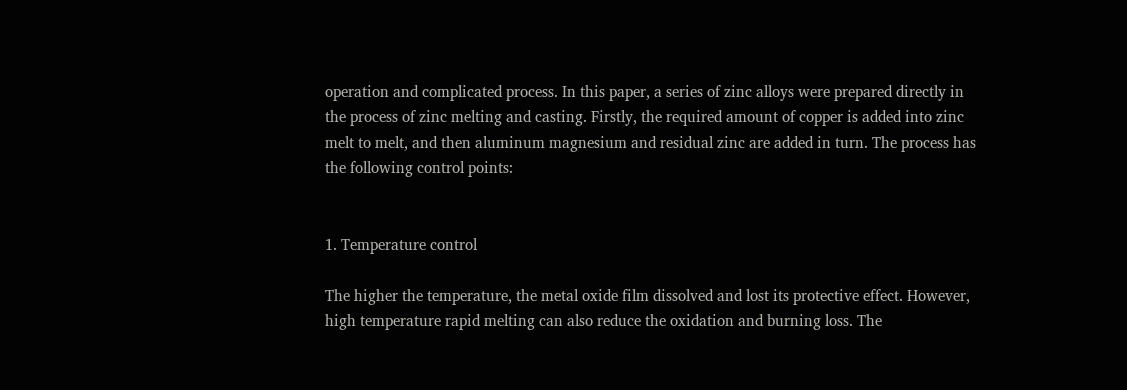operation and complicated process. In this paper, a series of zinc alloys were prepared directly in the process of zinc melting and casting. Firstly, the required amount of copper is added into zinc melt to melt, and then aluminum magnesium and residual zinc are added in turn. The process has the following control points:


1. Temperature control

The higher the temperature, the metal oxide film dissolved and lost its protective effect. However, high temperature rapid melting can also reduce the oxidation and burning loss. The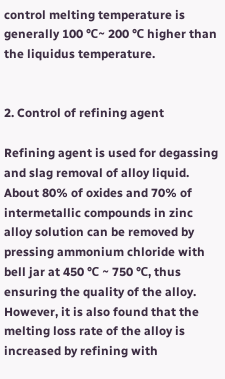control melting temperature is generally 100 ℃~ 200 ℃ higher than the liquidus temperature.


2. Control of refining agent

Refining agent is used for degassing and slag removal of alloy liquid. About 80% of oxides and 70% of intermetallic compounds in zinc alloy solution can be removed by pressing ammonium chloride with bell jar at 450 ℃ ~ 750 ℃, thus ensuring the quality of the alloy. However, it is also found that the melting loss rate of the alloy is increased by refining with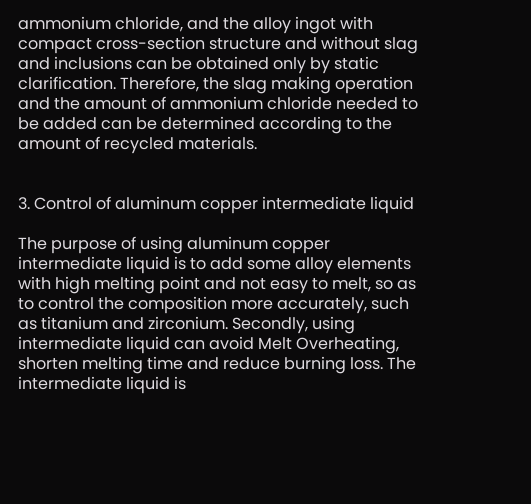ammonium chloride, and the alloy ingot with compact cross-section structure and without slag and inclusions can be obtained only by static clarification. Therefore, the slag making operation and the amount of ammonium chloride needed to be added can be determined according to the amount of recycled materials.


3. Control of aluminum copper intermediate liquid

The purpose of using aluminum copper intermediate liquid is to add some alloy elements with high melting point and not easy to melt, so as to control the composition more accurately, such as titanium and zirconium. Secondly, using intermediate liquid can avoid Melt Overheating, shorten melting time and reduce burning loss. The intermediate liquid is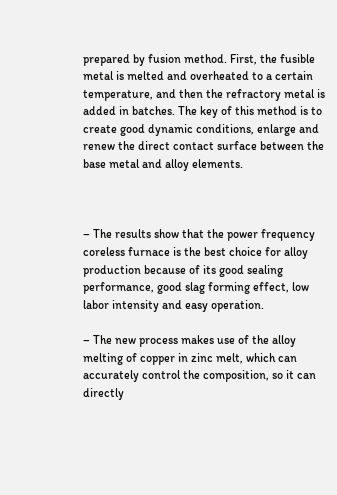prepared by fusion method. First, the fusible metal is melted and overheated to a certain temperature, and then the refractory metal is added in batches. The key of this method is to create good dynamic conditions, enlarge and renew the direct contact surface between the base metal and alloy elements.



– The results show that the power frequency coreless furnace is the best choice for alloy production because of its good sealing performance, good slag forming effect, low labor intensity and easy operation.

– The new process makes use of the alloy melting of copper in zinc melt, which can accurately control the composition, so it can directly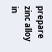prepare zinc alloy in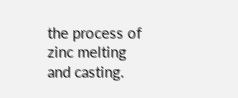the process of zinc melting and casting.